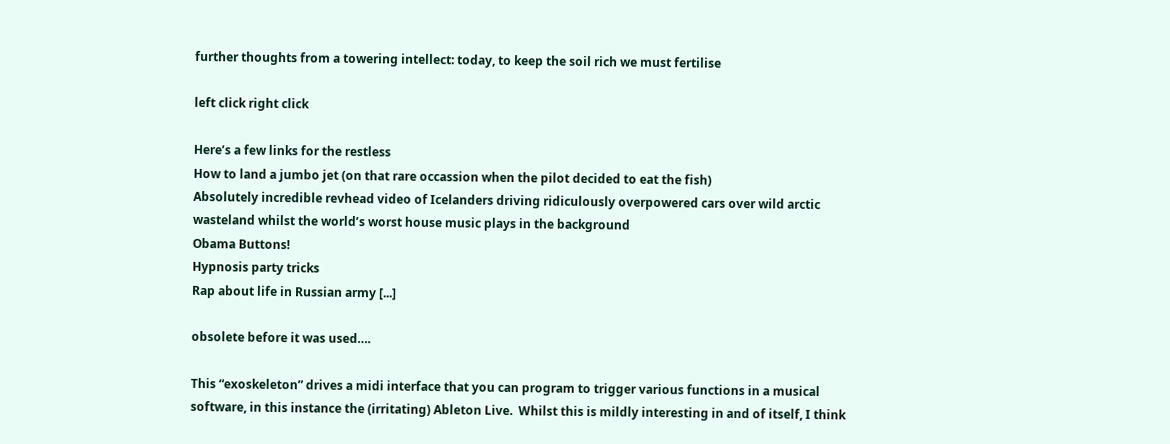further thoughts from a towering intellect: today, to keep the soil rich we must fertilise

left click right click

Here’s a few links for the restless
How to land a jumbo jet (on that rare occassion when the pilot decided to eat the fish)
Absolutely incredible revhead video of Icelanders driving ridiculously overpowered cars over wild arctic wasteland whilst the world’s worst house music plays in the background
Obama Buttons!
Hypnosis party tricks
Rap about life in Russian army [...]

obsolete before it was used….

This “exoskeleton” drives a midi interface that you can program to trigger various functions in a musical software, in this instance the (irritating) Ableton Live.  Whilst this is mildly interesting in and of itself, I think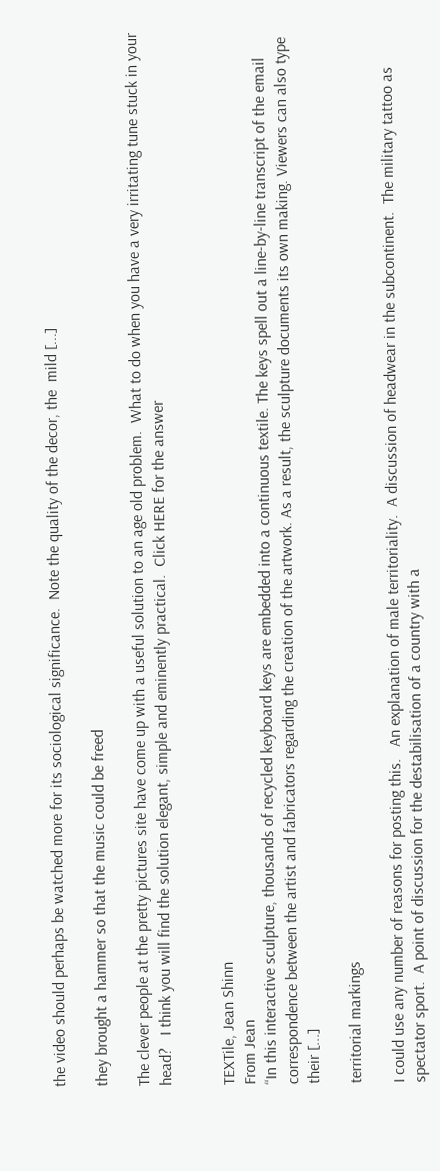the video should perhaps be watched more for its sociological significance.  Note the quality of the decor, the  mild [...]

they brought a hammer so that the music could be freed

The clever people at the pretty pictures site have come up with a useful solution to an age old problem.  What to do when you have a very irritating tune stuck in your head?   I think you will find the solution elegant, simple and eminently practical.  Click HERE for the answer


TEXTile, Jean Shinn
From Jean
“In this interactive sculpture, thousands of recycled keyboard keys are embedded into a continuous textile. The keys spell out a line-by-line transcript of the email correspondence between the artist and fabricators regarding the creation of the artwork. As a result, the sculpture documents its own making. Viewers can also type their [...]

territorial markings

I could use any number of reasons for posting this.   An explanation of male territoriality.  A discussion of headwear in the subcontinent.  The military tattoo as spectator sport.  A point of discussion for the destabilisation of a country with a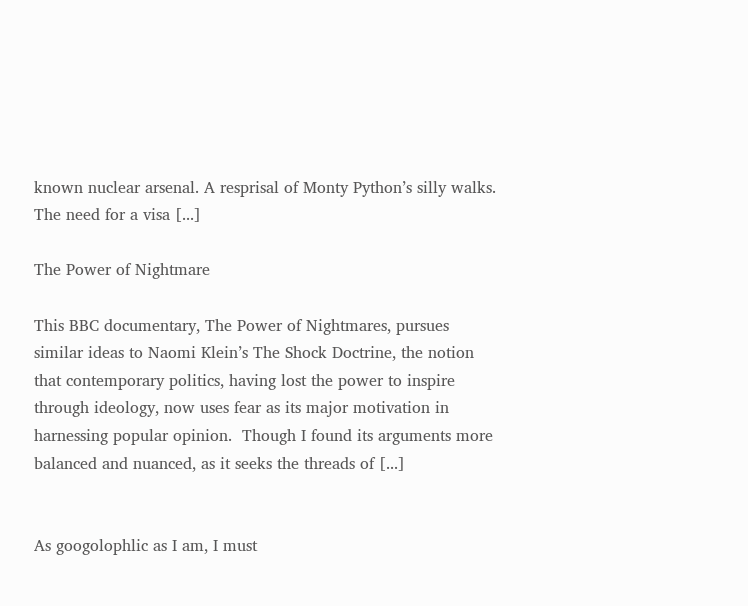known nuclear arsenal. A resprisal of Monty Python’s silly walks.  The need for a visa [...]

The Power of Nightmare

This BBC documentary, The Power of Nightmares, pursues similar ideas to Naomi Klein’s The Shock Doctrine, the notion that contemporary politics, having lost the power to inspire through ideology, now uses fear as its major motivation in harnessing popular opinion.  Though I found its arguments more balanced and nuanced, as it seeks the threads of [...]


As googolophlic as I am, I must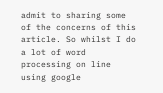admit to sharing some of the concerns of this article. So whilst I do a lot of word processing on line using google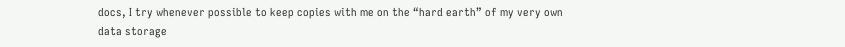docs, I try whenever possible to keep copies with me on the “hard earth” of my very own data storage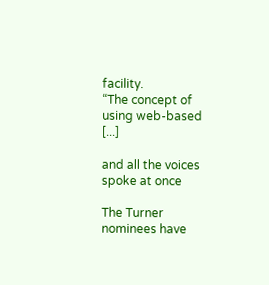facility.
“The concept of using web-based [...]

and all the voices spoke at once

The Turner nominees have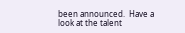been announced.  Have a look at the talent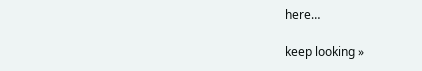here…

keep looking »